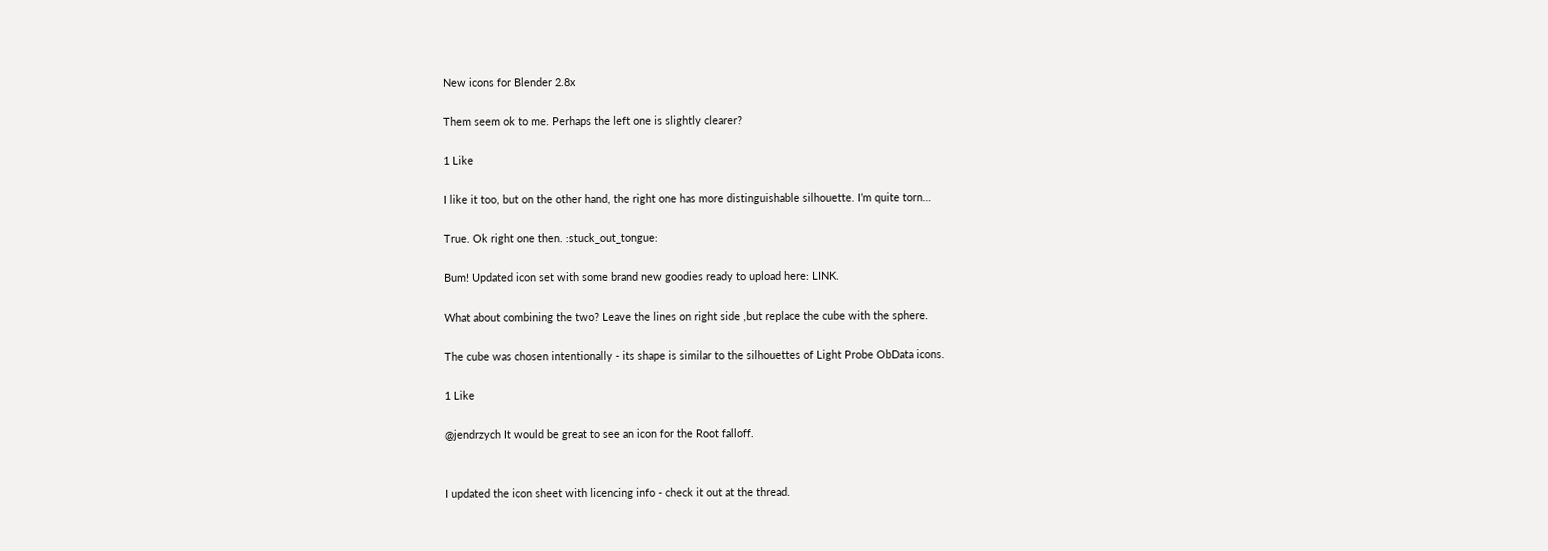New icons for Blender 2.8x

Them seem ok to me. Perhaps the left one is slightly clearer?

1 Like

I like it too, but on the other hand, the right one has more distinguishable silhouette. I’m quite torn…

True. Ok right one then. :stuck_out_tongue:

Bum! Updated icon set with some brand new goodies ready to upload here: LINK.

What about combining the two? Leave the lines on right side ,but replace the cube with the sphere.

The cube was chosen intentionally - its shape is similar to the silhouettes of Light Probe ObData icons.

1 Like

@jendrzych It would be great to see an icon for the Root falloff.


I updated the icon sheet with licencing info - check it out at the thread.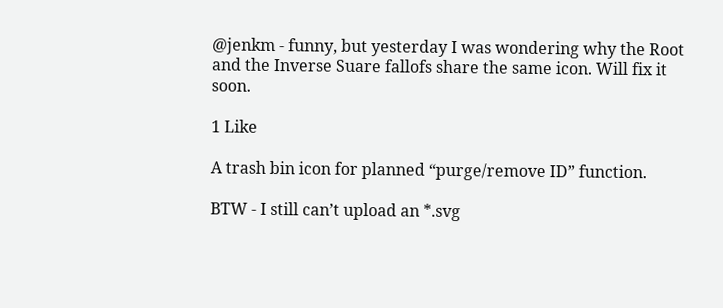@jenkm - funny, but yesterday I was wondering why the Root and the Inverse Suare fallofs share the same icon. Will fix it soon.

1 Like

A trash bin icon for planned “purge/remove ID” function.

BTW - I still can’t upload an *.svg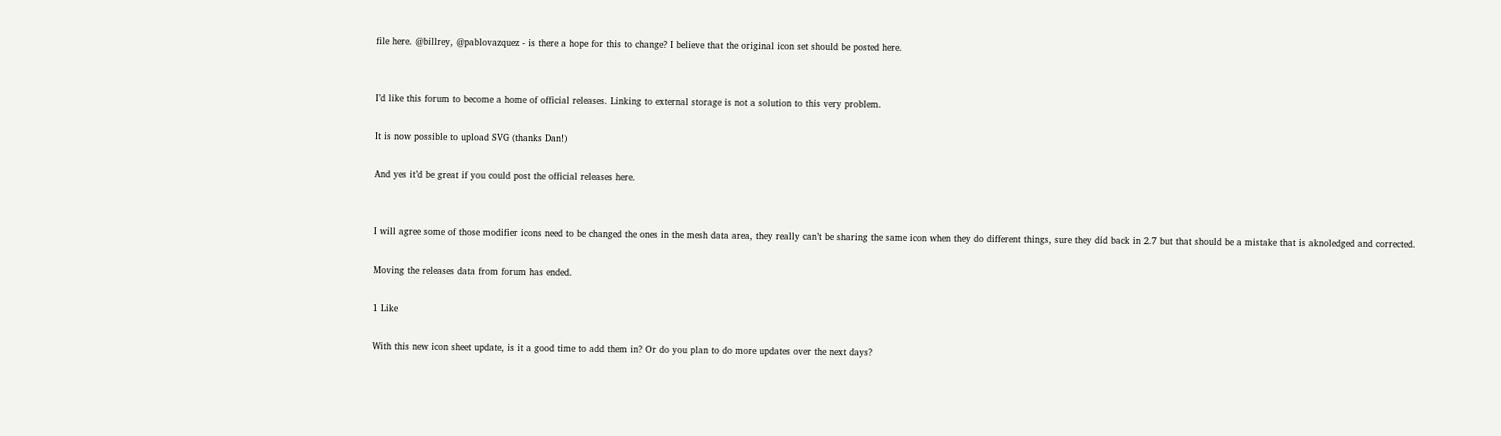file here. @billrey, @pablovazquez - is there a hope for this to change? I believe that the original icon set should be posted here.


I’d like this forum to become a home of official releases. Linking to external storage is not a solution to this very problem.

It is now possible to upload SVG (thanks Dan!)

And yes it’d be great if you could post the official releases here.


I will agree some of those modifier icons need to be changed the ones in the mesh data area, they really can’t be sharing the same icon when they do different things, sure they did back in 2.7 but that should be a mistake that is aknoledged and corrected.

Moving the releases data from forum has ended.

1 Like

With this new icon sheet update, is it a good time to add them in? Or do you plan to do more updates over the next days?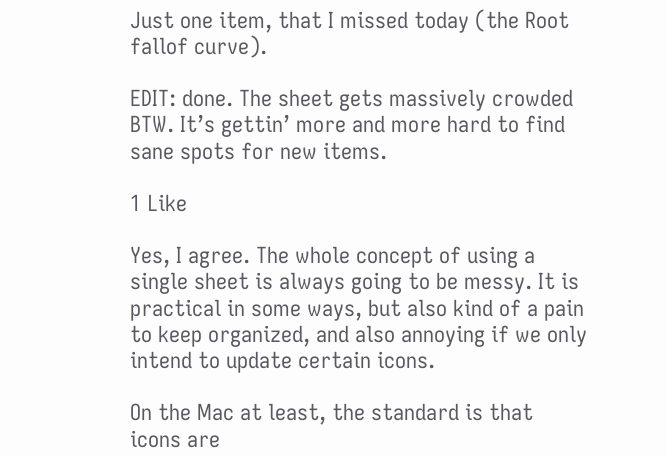Just one item, that I missed today (the Root fallof curve).

EDIT: done. The sheet gets massively crowded BTW. It’s gettin’ more and more hard to find sane spots for new items.

1 Like

Yes, I agree. The whole concept of using a single sheet is always going to be messy. It is practical in some ways, but also kind of a pain to keep organized, and also annoying if we only intend to update certain icons.

On the Mac at least, the standard is that icons are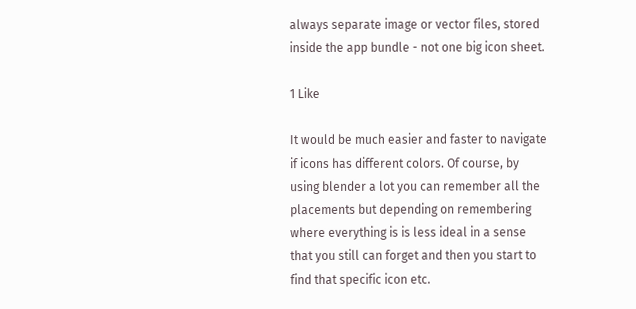always separate image or vector files, stored inside the app bundle - not one big icon sheet.

1 Like

It would be much easier and faster to navigate if icons has different colors. Of course, by using blender a lot you can remember all the placements but depending on remembering where everything is is less ideal in a sense that you still can forget and then you start to find that specific icon etc.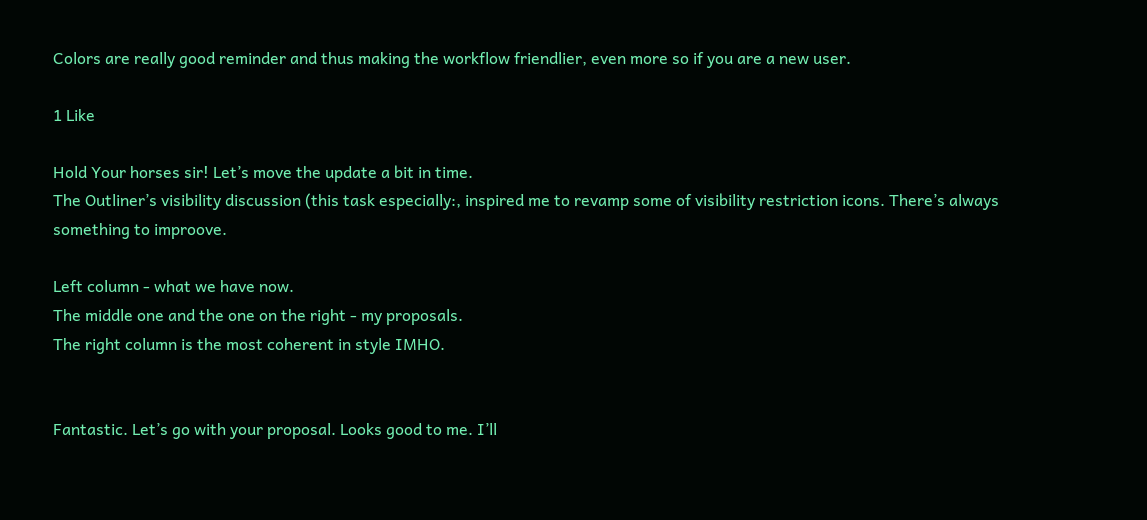Colors are really good reminder and thus making the workflow friendlier, even more so if you are a new user.

1 Like

Hold Your horses sir! Let’s move the update a bit in time.
The Outliner’s visibility discussion (this task especially:, inspired me to revamp some of visibility restriction icons. There’s always something to improove.

Left column - what we have now.
The middle one and the one on the right - my proposals.
The right column is the most coherent in style IMHO.


Fantastic. Let’s go with your proposal. Looks good to me. I’ll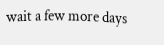wait a few more days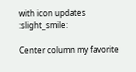with icon updates :slight_smile:

Center column my favorite